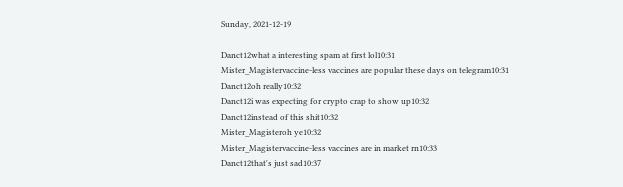Sunday, 2021-12-19

Danct12what a interesting spam at first lol10:31
Mister_Magistervaccine-less vaccines are popular these days on telegram10:31
Danct12oh really10:32
Danct12i was expecting for crypto crap to show up10:32
Danct12instead of this shit10:32
Mister_Magisteroh ye10:32
Mister_Magistervaccine-less vaccines are in market rn10:33
Danct12that's just sad10:37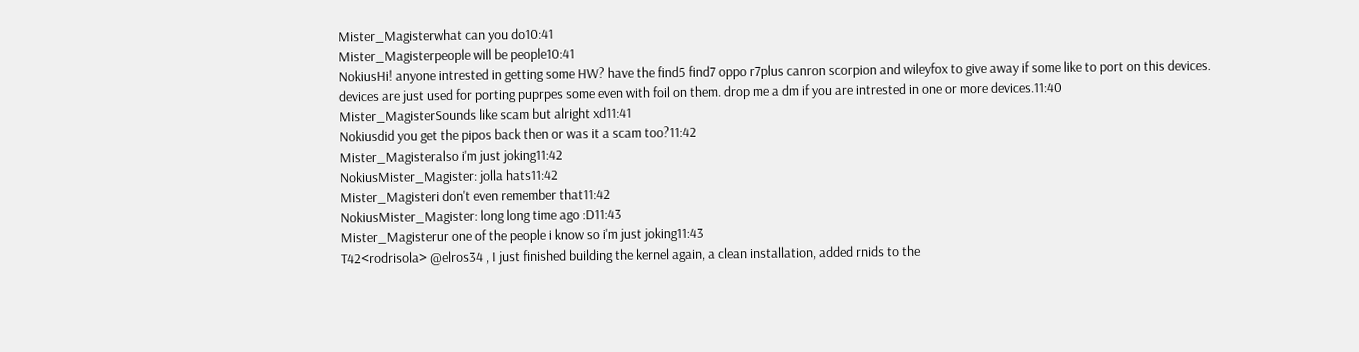Mister_Magisterwhat can you do10:41
Mister_Magisterpeople will be people10:41
NokiusHi! anyone intrested in getting some HW? have the find5 find7 oppo r7plus canron scorpion and wileyfox to give away if some like to port on this devices. devices are just used for porting puprpes some even with foil on them. drop me a dm if you are intrested in one or more devices.11:40
Mister_MagisterSounds like scam but alright xd11:41
Nokiusdid you get the pipos back then or was it a scam too?11:42
Mister_Magisteralso i'm just joking11:42
NokiusMister_Magister: jolla hats11:42
Mister_Magisteri don't even remember that11:42
NokiusMister_Magister: long long time ago :D11:43
Mister_Magisterur one of the people i know so i'm just joking11:43
T42<rodrisola> @elros34 , I just finished building the kernel again, a clean installation, added rnids to the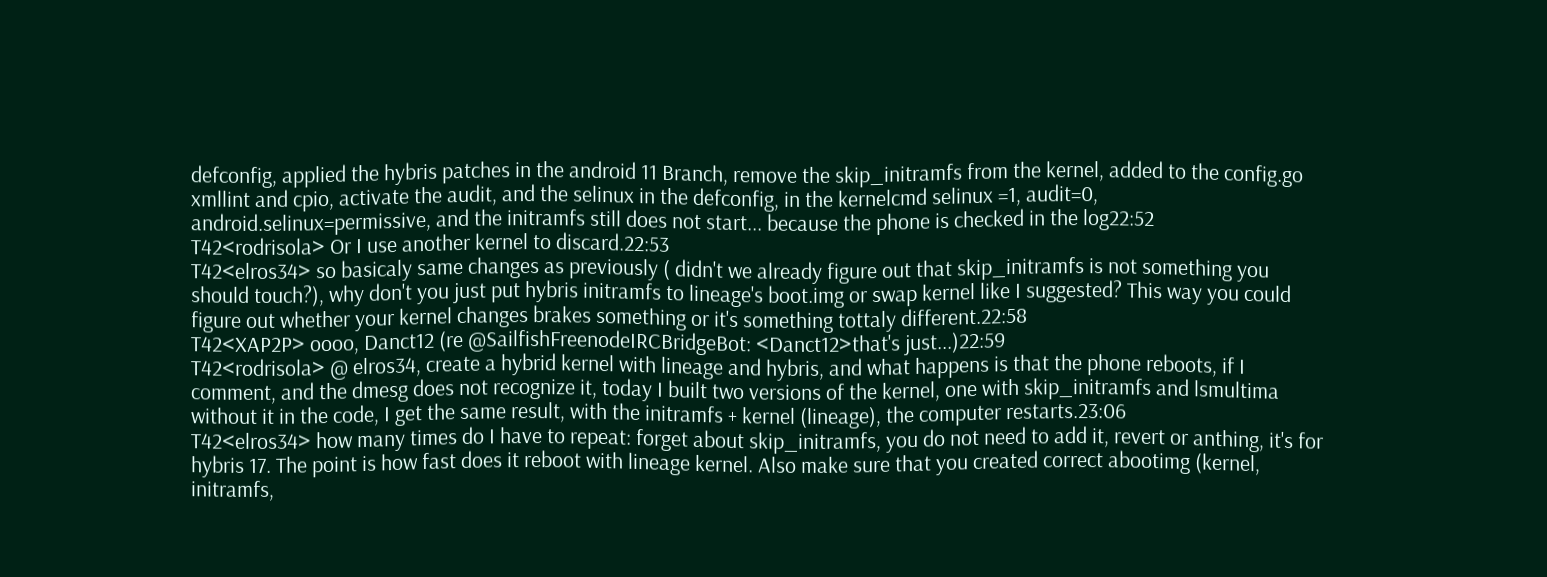defconfig, applied the hybris patches in the android 11 Branch, remove the skip_initramfs from the kernel, added to the config.go xmllint and cpio, activate the audit, and the selinux in the defconfig, in the kernelcmd selinux =1, audit=0, android.selinux=permissive, and the initramfs still does not start... because the phone is checked in the log22:52
T42<rodrisola> Or I use another kernel to discard.22:53
T42<elros34> so basicaly same changes as previously ( didn't we already figure out that skip_initramfs is not something you should touch?), why don't you just put hybris initramfs to lineage's boot.img or swap kernel like I suggested? This way you could figure out whether your kernel changes brakes something or it's something tottaly different.22:58
T42<XAP2P> oooo, Danct12 (re @SailfishFreenodeIRCBridgeBot: <Danct12>that's just...)22:59
T42<rodrisola> @ elros34, create a hybrid kernel with lineage and hybris, and what happens is that the phone reboots, if I comment, and the dmesg does not recognize it, today I built two versions of the kernel, one with skip_initramfs and lsmultima without it in the code, I get the same result, with the initramfs + kernel (lineage), the computer restarts.23:06
T42<elros34> how many times do I have to repeat: forget about skip_initramfs, you do not need to add it, revert or anthing, it's for hybris 17. The point is how fast does it reboot with lineage kernel. Also make sure that you created correct abootimg (kernel, initramfs,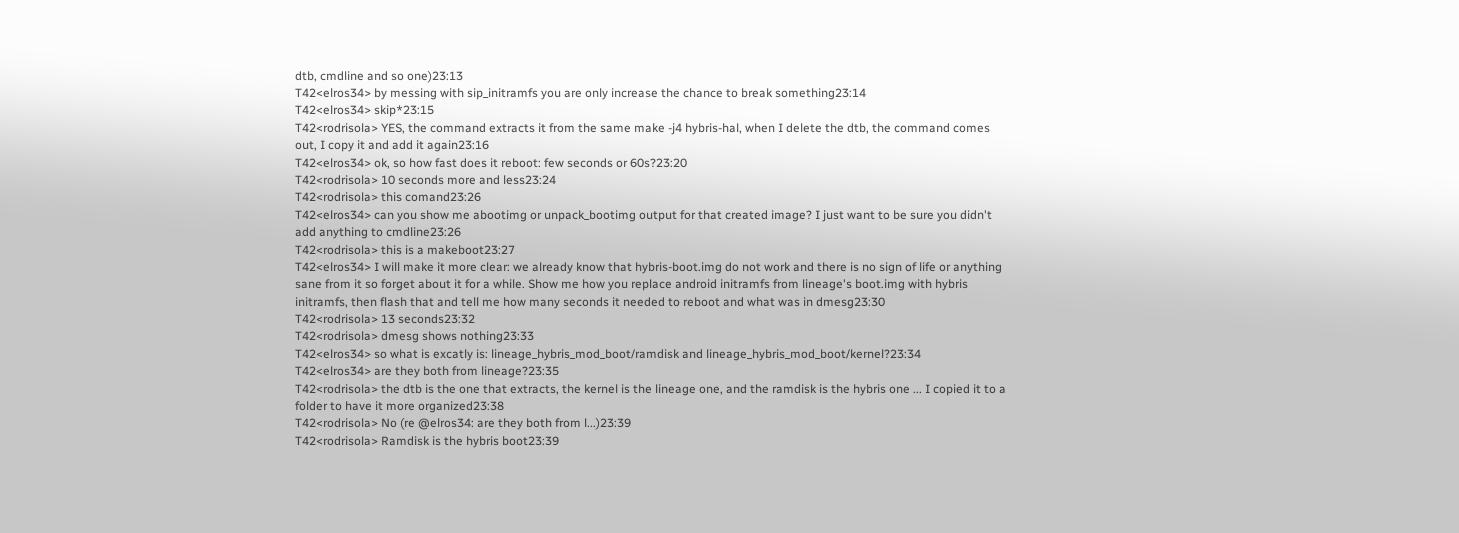dtb, cmdline and so one)23:13
T42<elros34> by messing with sip_initramfs you are only increase the chance to break something23:14
T42<elros34> skip*23:15
T42<rodrisola> YES, the command extracts it from the same make -j4 hybris-hal, when I delete the dtb, the command comes out, I copy it and add it again23:16
T42<elros34> ok, so how fast does it reboot: few seconds or 60s?23:20
T42<rodrisola> 10 seconds more and less23:24
T42<rodrisola> this comand23:26
T42<elros34> can you show me abootimg or unpack_bootimg output for that created image? I just want to be sure you didn't add anything to cmdline23:26
T42<rodrisola> this is a makeboot23:27
T42<elros34> I will make it more clear: we already know that hybris-boot.img do not work and there is no sign of life or anything sane from it so forget about it for a while. Show me how you replace android initramfs from lineage's boot.img with hybris initramfs, then flash that and tell me how many seconds it needed to reboot and what was in dmesg23:30
T42<rodrisola> 13 seconds23:32
T42<rodrisola> dmesg shows nothing23:33
T42<elros34> so what is excatly is: lineage_hybris_mod_boot/ramdisk and lineage_hybris_mod_boot/kernel?23:34
T42<elros34> are they both from lineage?23:35
T42<rodrisola> the dtb is the one that extracts, the kernel is the lineage one, and the ramdisk is the hybris one ... I copied it to a folder to have it more organized23:38
T42<rodrisola> No (re @elros34: are they both from l...)23:39
T42<rodrisola> Ramdisk is the hybris boot23:39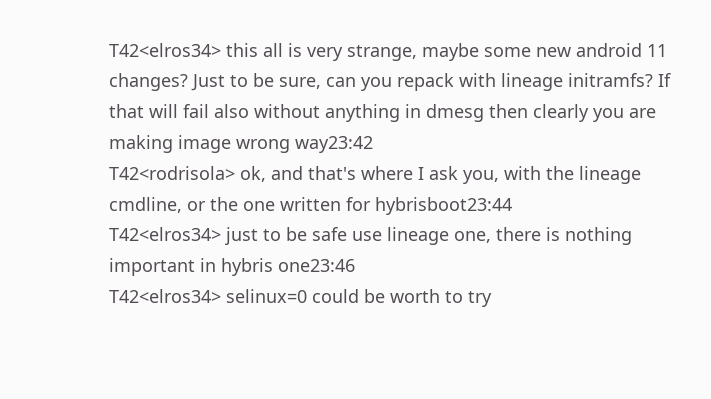T42<elros34> this all is very strange, maybe some new android 11 changes? Just to be sure, can you repack with lineage initramfs? If that will fail also without anything in dmesg then clearly you are making image wrong way23:42
T42<rodrisola> ok, and that's where I ask you, with the lineage cmdline, or the one written for hybrisboot23:44
T42<elros34> just to be safe use lineage one, there is nothing important in hybris one23:46
T42<elros34> selinux=0 could be worth to try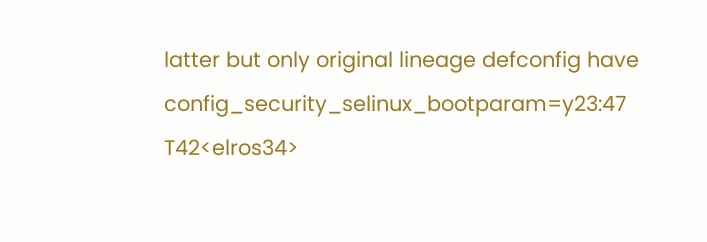latter but only original lineage defconfig have config_security_selinux_bootparam=y23:47
T42<elros34>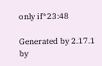only if*23:48

Generated by 2.17.1 by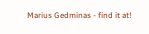Marius Gedminas - find it at!